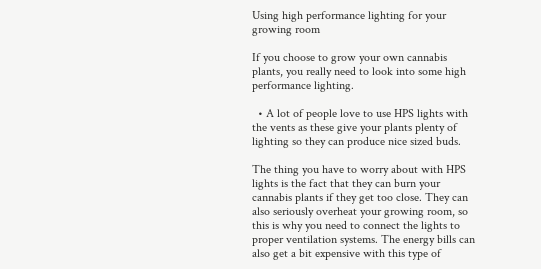Using high performance lighting for your growing room

If you choose to grow your own cannabis plants, you really need to look into some high performance lighting.

  • A lot of people love to use HPS lights with the vents as these give your plants plenty of lighting so they can produce nice sized buds.

The thing you have to worry about with HPS lights is the fact that they can burn your cannabis plants if they get too close. They can also seriously overheat your growing room, so this is why you need to connect the lights to proper ventilation systems. The energy bills can also get a bit expensive with this type of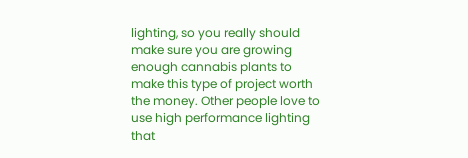lighting, so you really should make sure you are growing enough cannabis plants to make this type of project worth the money. Other people love to use high performance lighting that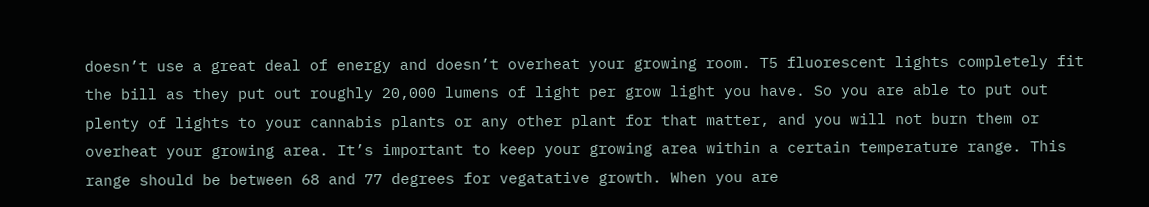doesn’t use a great deal of energy and doesn’t overheat your growing room. T5 fluorescent lights completely fit the bill as they put out roughly 20,000 lumens of light per grow light you have. So you are able to put out plenty of lights to your cannabis plants or any other plant for that matter, and you will not burn them or overheat your growing area. It’s important to keep your growing area within a certain temperature range. This range should be between 68 and 77 degrees for vegatative growth. When you are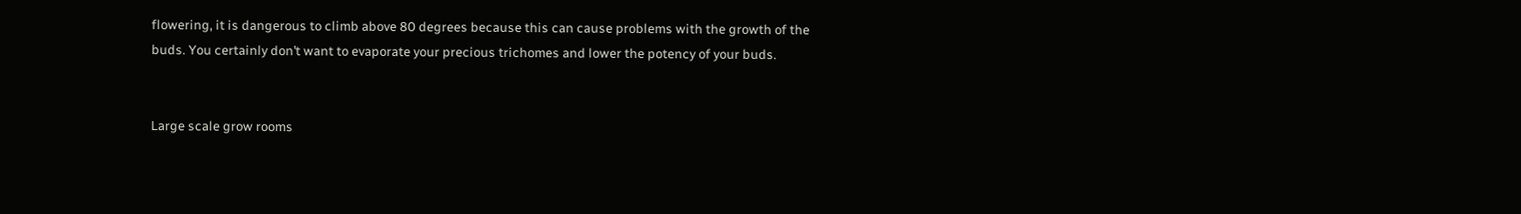flowering, it is dangerous to climb above 80 degrees because this can cause problems with the growth of the buds. You certainly don’t want to evaporate your precious trichomes and lower the potency of your buds.


Large scale grow rooms